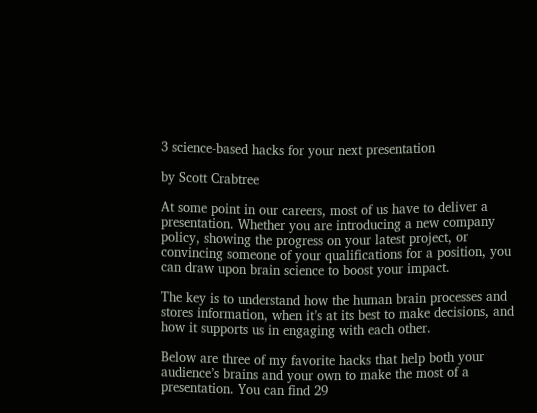3 science-based hacks for your next presentation

by Scott Crabtree

At some point in our careers, most of us have to deliver a presentation. Whether you are introducing a new company policy, showing the progress on your latest project, or convincing someone of your qualifications for a position, you can draw upon brain science to boost your impact.

The key is to understand how the human brain processes and stores information, when it’s at its best to make decisions, and how it supports us in engaging with each other.

Below are three of my favorite hacks that help both your audience’s brains and your own to make the most of a presentation. You can find 29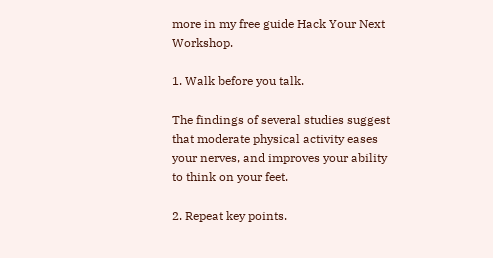more in my free guide Hack Your Next Workshop.

1. Walk before you talk.

The findings of several studies suggest that moderate physical activity eases your nerves, and improves your ability to think on your feet.

2. Repeat key points.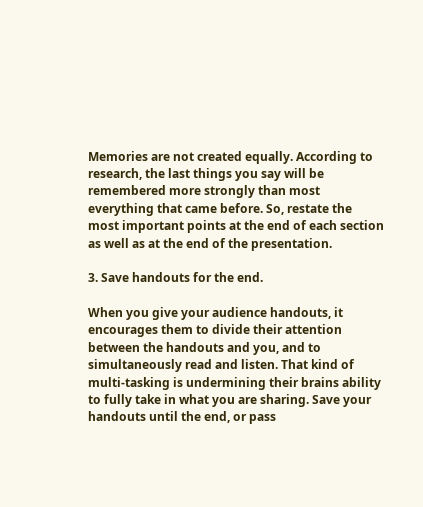Memories are not created equally. According to research, the last things you say will be remembered more strongly than most everything that came before. So, restate the most important points at the end of each section as well as at the end of the presentation.

3. Save handouts for the end.

When you give your audience handouts, it encourages them to divide their attention between the handouts and you, and to simultaneously read and listen. That kind of multi-tasking is undermining their brains ability to fully take in what you are sharing. Save your handouts until the end, or pass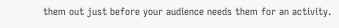them out just before your audience needs them for an activity.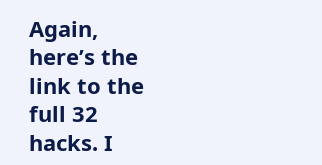Again, here’s the link to the full 32 hacks. I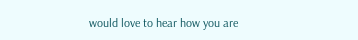would love to hear how you are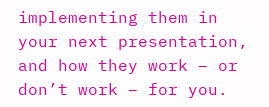implementing them in your next presentation, and how they work – or don’t work – for you.